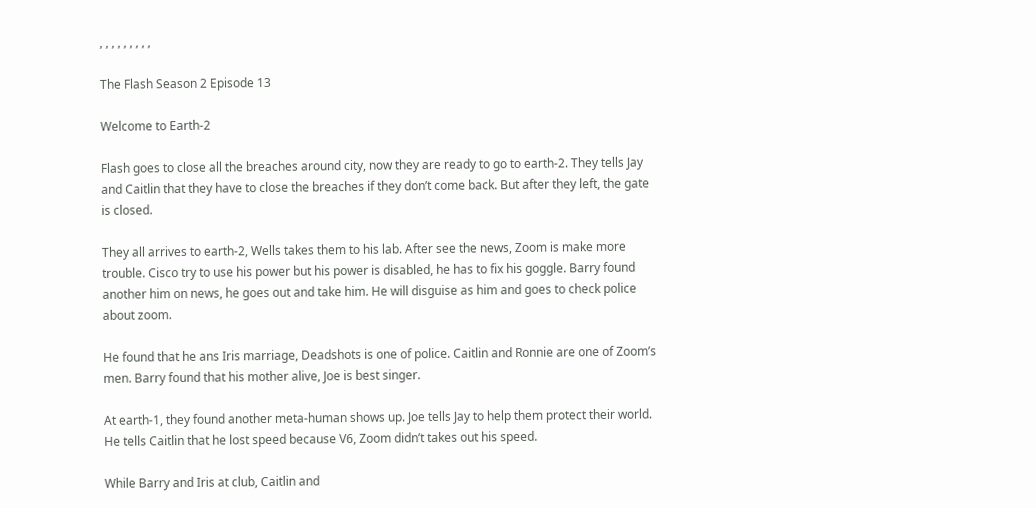, , , , , , , , ,

The Flash Season 2 Episode 13

Welcome to Earth-2

Flash goes to close all the breaches around city, now they are ready to go to earth-2. They tells Jay and Caitlin that they have to close the breaches if they don’t come back. But after they left, the gate is closed.

They all arrives to earth-2, Wells takes them to his lab. After see the news, Zoom is make more trouble. Cisco try to use his power but his power is disabled, he has to fix his goggle. Barry found another him on news, he goes out and take him. He will disguise as him and goes to check police about zoom.

He found that he ans Iris marriage, Deadshots is one of police. Caitlin and Ronnie are one of Zoom’s men. Barry found that his mother alive, Joe is best singer.

At earth-1, they found another meta-human shows up. Joe tells Jay to help them protect their world. He tells Caitlin that he lost speed because V6, Zoom didn’t takes out his speed.

While Barry and Iris at club, Caitlin and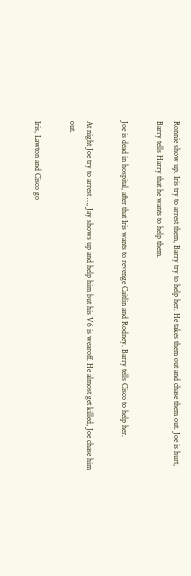Ronnie show up. Iris try to arrest them, Barry try to help her. He takes them out and chase them out. Joe is hurt, Barry tells Harry that he wants to help them.

Joe is dead in hospital, after that Iris wants to revenge Caitlin and Rodney. Barry tells Cisco to help her.

At night Joe try to arrest …, Jay shows up and help him but his V6 is wearoff. He almost get killed, Joe chase him out.

Iris, Lawton and Cisco go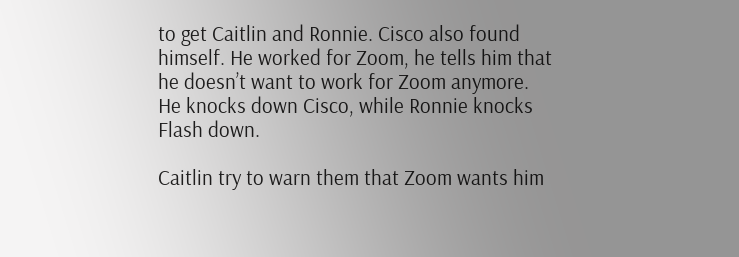to get Caitlin and Ronnie. Cisco also found himself. He worked for Zoom, he tells him that he doesn’t want to work for Zoom anymore. He knocks down Cisco, while Ronnie knocks Flash down.

Caitlin try to warn them that Zoom wants him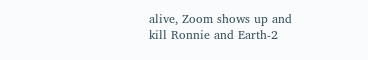alive, Zoom shows up and kill Ronnie and Earth-2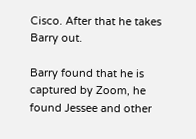Cisco. After that he takes Barry out.

Barry found that he is captured by Zoom, he found Jessee and other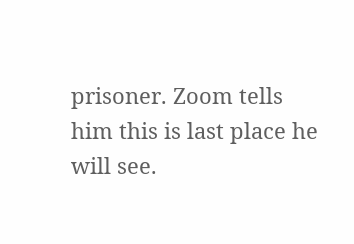prisoner. Zoom tells him this is last place he will see.